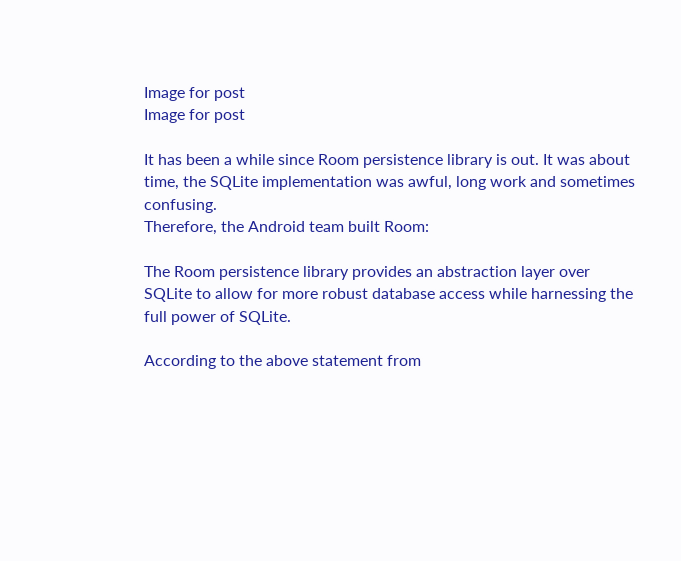Image for post
Image for post

It has been a while since Room persistence library is out. It was about time, the SQLite implementation was awful, long work and sometimes confusing.
Therefore, the Android team built Room:

The Room persistence library provides an abstraction layer over SQLite to allow for more robust database access while harnessing the full power of SQLite.

According to the above statement from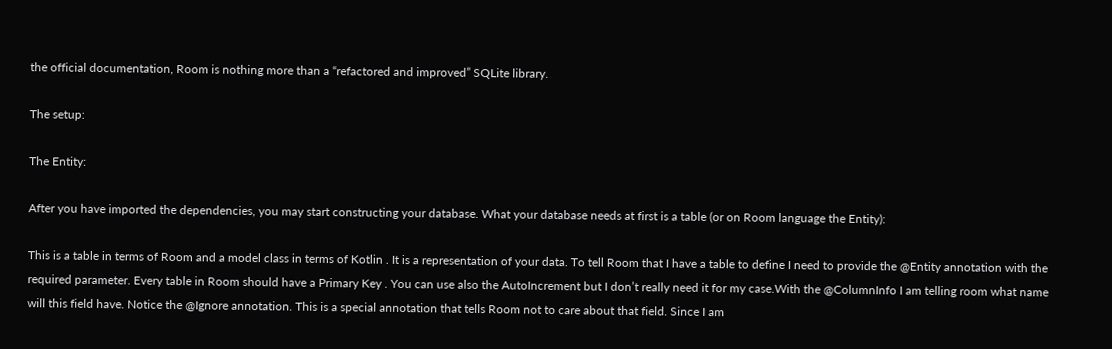the official documentation, Room is nothing more than a “refactored and improved” SQLite library.

The setup:

The Entity:

After you have imported the dependencies, you may start constructing your database. What your database needs at first is a table (or on Room language the Entity):

This is a table in terms of Room and a model class in terms of Kotlin . It is a representation of your data. To tell Room that I have a table to define I need to provide the @Entity annotation with the required parameter. Every table in Room should have a Primary Key . You can use also the AutoIncrement but I don’t really need it for my case.With the @ColumnInfo I am telling room what name will this field have. Notice the @Ignore annotation. This is a special annotation that tells Room not to care about that field. Since I am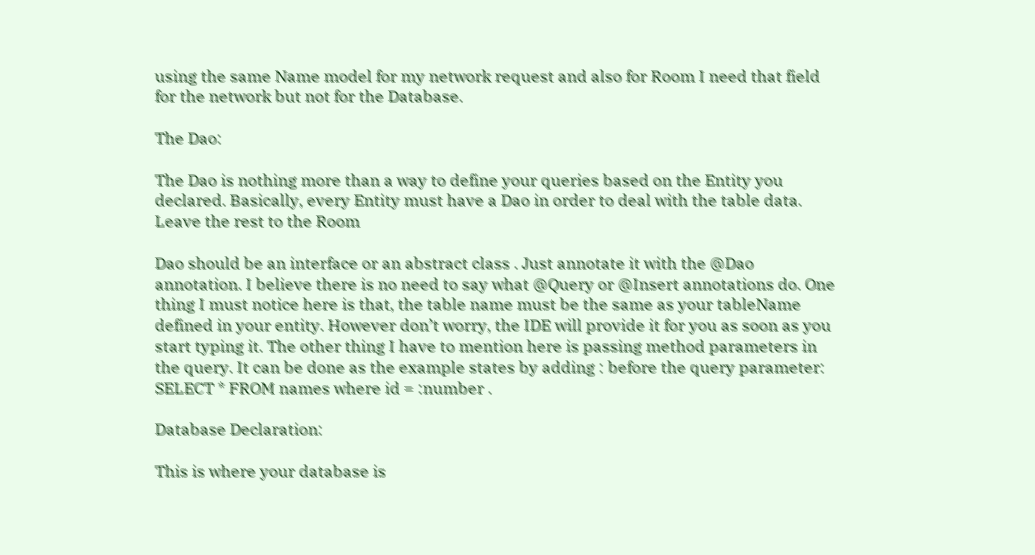using the same Name model for my network request and also for Room I need that field for the network but not for the Database.

The Dao:

The Dao is nothing more than a way to define your queries based on the Entity you declared. Basically, every Entity must have a Dao in order to deal with the table data. Leave the rest to the Room

Dao should be an interface or an abstract class . Just annotate it with the @Dao annotation. I believe there is no need to say what @Query or @Insert annotations do. One thing I must notice here is that, the table name must be the same as your tableName defined in your entity. However don’t worry, the IDE will provide it for you as soon as you start typing it. The other thing I have to mention here is passing method parameters in the query. It can be done as the example states by adding : before the query parameter:
SELECT * FROM names where id = :number .

Database Declaration:

This is where your database is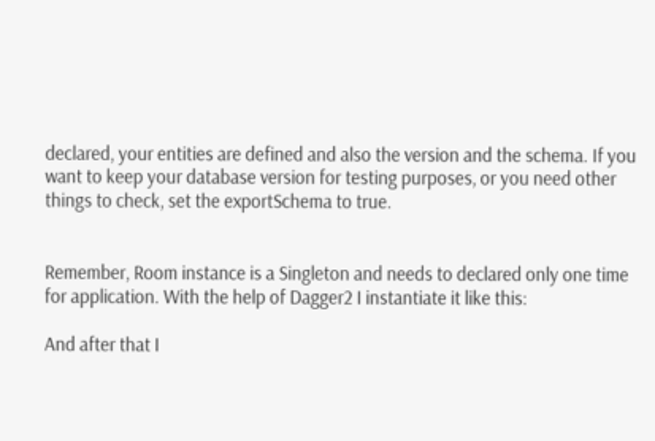declared, your entities are defined and also the version and the schema. If you want to keep your database version for testing purposes, or you need other things to check, set the exportSchema to true.


Remember, Room instance is a Singleton and needs to declared only one time for application. With the help of Dagger2 I instantiate it like this:

And after that I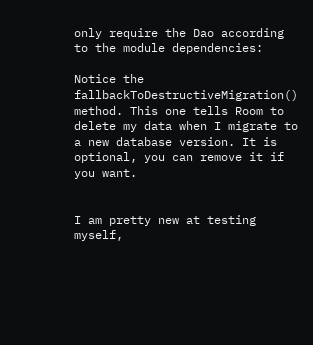only require the Dao according to the module dependencies:

Notice the fallbackToDestructiveMigration() method. This one tells Room to delete my data when I migrate to a new database version. It is optional, you can remove it if you want.


I am pretty new at testing myself,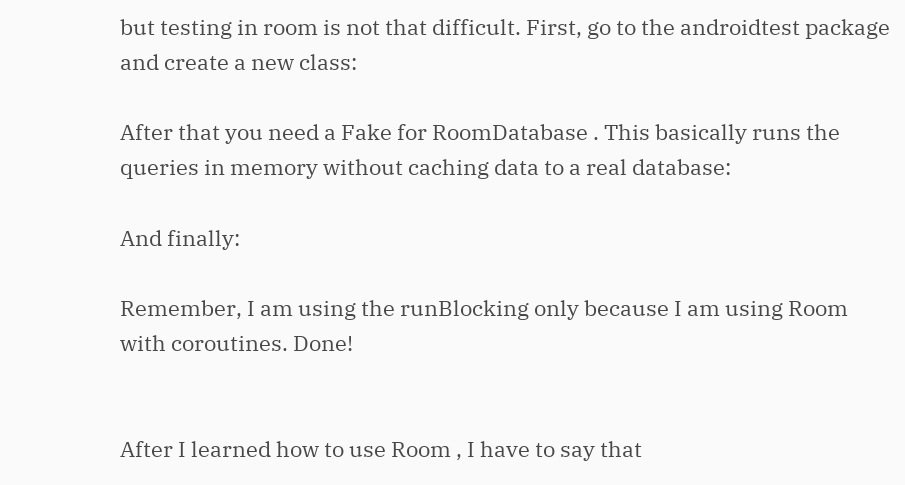but testing in room is not that difficult. First, go to the androidtest package and create a new class:

After that you need a Fake for RoomDatabase . This basically runs the queries in memory without caching data to a real database:

And finally:

Remember, I am using the runBlocking only because I am using Room with coroutines. Done!


After I learned how to use Room , I have to say that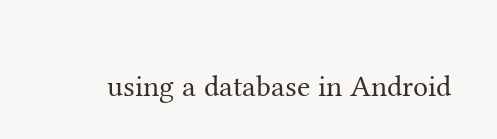using a database in Android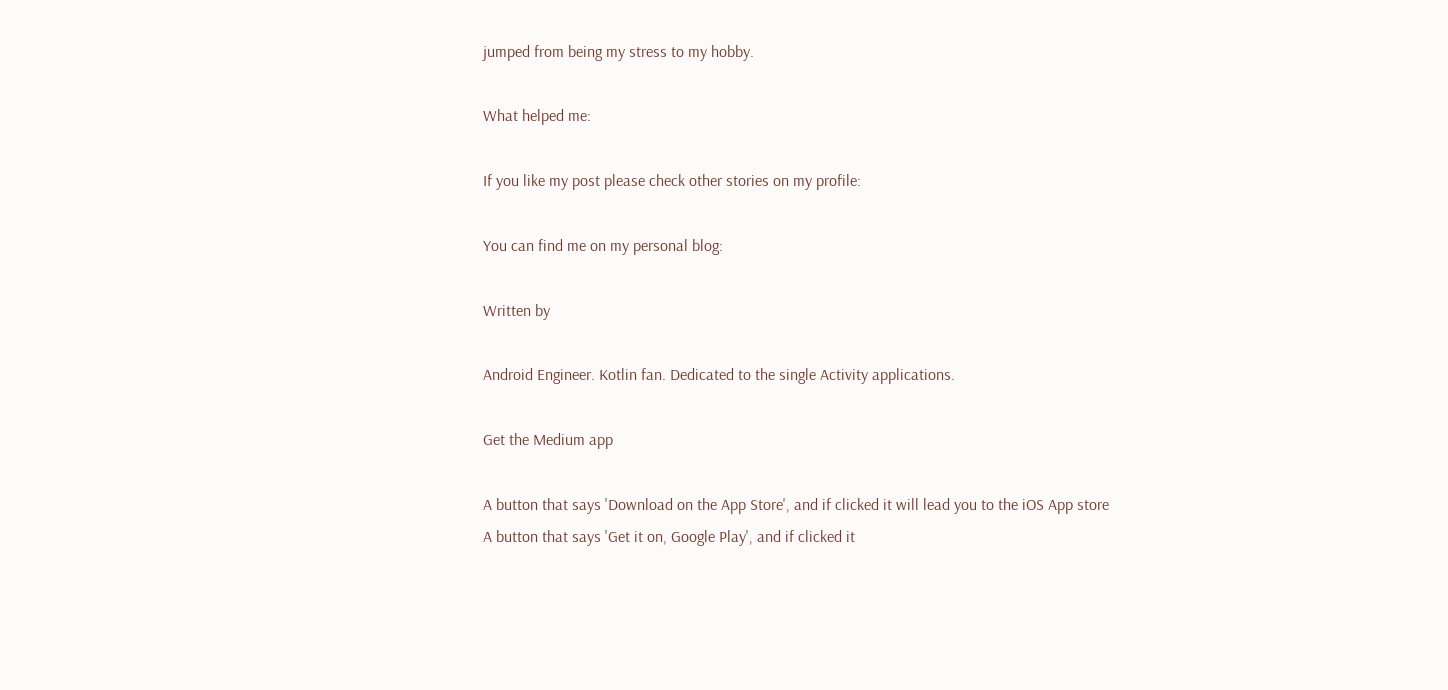jumped from being my stress to my hobby.

What helped me:

If you like my post please check other stories on my profile:

You can find me on my personal blog:

Written by

Android Engineer. Kotlin fan. Dedicated to the single Activity applications.

Get the Medium app

A button that says 'Download on the App Store', and if clicked it will lead you to the iOS App store
A button that says 'Get it on, Google Play', and if clicked it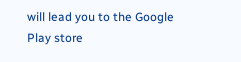will lead you to the Google Play store